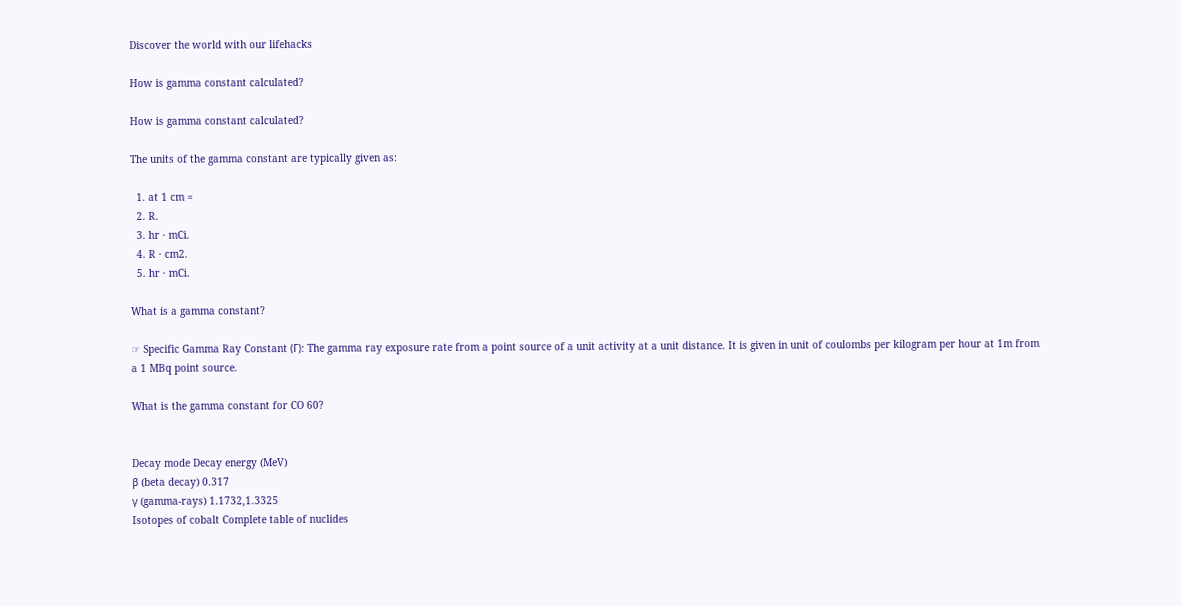Discover the world with our lifehacks

How is gamma constant calculated?

How is gamma constant calculated?

The units of the gamma constant are typically given as:

  1. at 1 cm =
  2. R.
  3. hr · mCi.
  4. R · cm2.
  5. hr · mCi.

What is a gamma constant?

☞ Specific Gamma Ray Constant (Γ): The gamma ray exposure rate from a point source of a unit activity at a unit distance. It is given in unit of coulombs per kilogram per hour at 1m from a 1 MBq point source.

What is the gamma constant for CO 60?


Decay mode Decay energy (MeV)
β (beta decay) 0.317
γ (gamma-rays) 1.1732,1.3325
Isotopes of cobalt Complete table of nuclides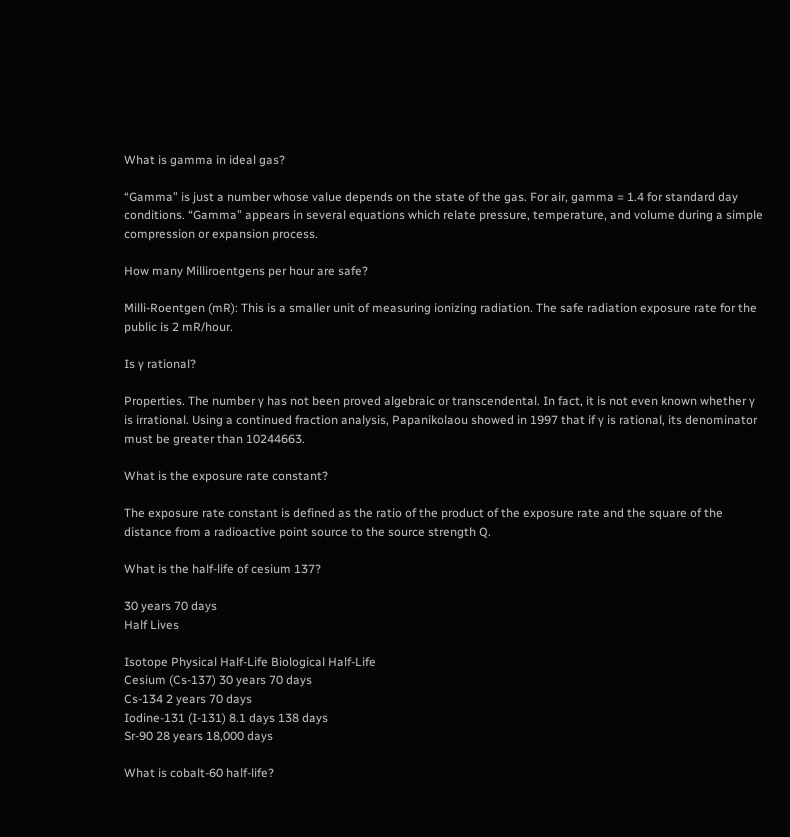What is gamma in ideal gas?

“Gamma” is just a number whose value depends on the state of the gas. For air, gamma = 1.4 for standard day conditions. “Gamma” appears in several equations which relate pressure, temperature, and volume during a simple compression or expansion process.

How many Milliroentgens per hour are safe?

Milli-Roentgen (mR): This is a smaller unit of measuring ionizing radiation. The safe radiation exposure rate for the public is 2 mR/hour.

Is γ rational?

Properties. The number γ has not been proved algebraic or transcendental. In fact, it is not even known whether γ is irrational. Using a continued fraction analysis, Papanikolaou showed in 1997 that if γ is rational, its denominator must be greater than 10244663.

What is the exposure rate constant?

The exposure rate constant is defined as the ratio of the product of the exposure rate and the square of the distance from a radioactive point source to the source strength Q.

What is the half-life of cesium 137?

30 years 70 days
Half Lives

Isotope Physical Half-Life Biological Half-Life
Cesium (Cs-137) 30 years 70 days
Cs-134 2 years 70 days
Iodine-131 (I-131) 8.1 days 138 days
Sr-90 28 years 18,000 days

What is cobalt-60 half-life?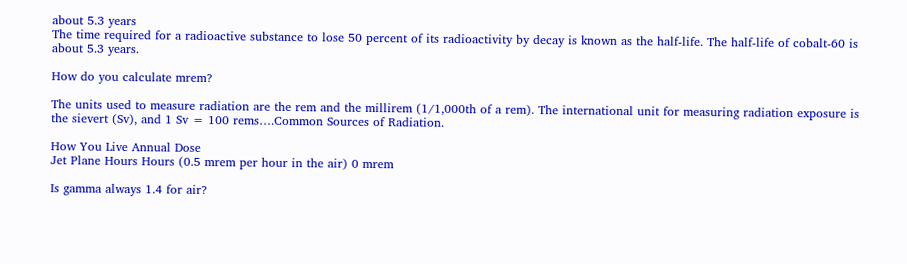about 5.3 years
The time required for a radioactive substance to lose 50 percent of its radioactivity by decay is known as the half-life. The half-life of cobalt-60 is about 5.3 years.

How do you calculate mrem?

The units used to measure radiation are the rem and the millirem (1/1,000th of a rem). The international unit for measuring radiation exposure is the sievert (Sv), and 1 Sv = 100 rems….Common Sources of Radiation.

How You Live Annual Dose
Jet Plane Hours Hours (0.5 mrem per hour in the air) 0 mrem

Is gamma always 1.4 for air?